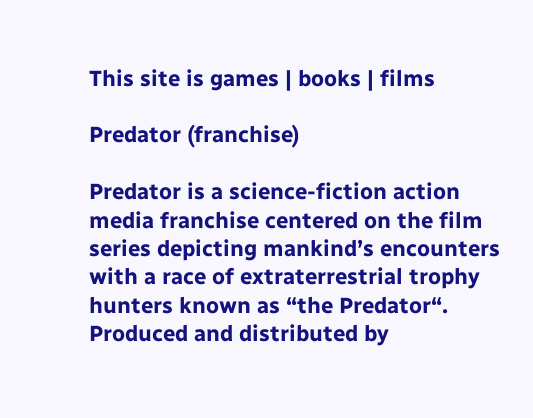This site is games | books | films

Predator (franchise)

Predator is a science-fiction action media franchise centered on the film series depicting mankind’s encounters with a race of extraterrestrial trophy hunters known as “the Predator“. Produced and distributed by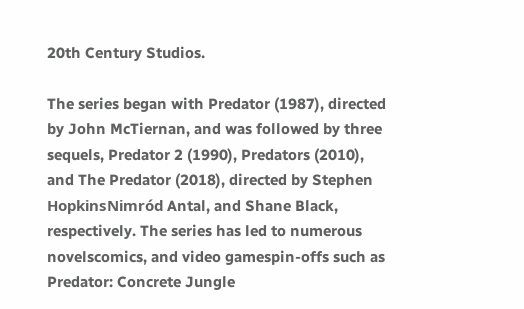20th Century Studios.

The series began with Predator (1987), directed by John McTiernan, and was followed by three sequels, Predator 2 (1990), Predators (2010), and The Predator (2018), directed by Stephen HopkinsNimród Antal, and Shane Black, respectively. The series has led to numerous novelscomics, and video gamespin-offs such as Predator: Concrete Jungle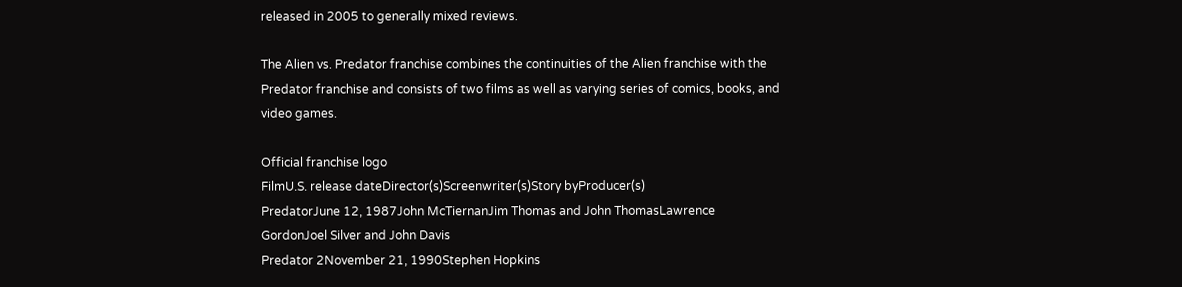released in 2005 to generally mixed reviews.

The Alien vs. Predator franchise combines the continuities of the Alien franchise with the Predator franchise and consists of two films as well as varying series of comics, books, and video games.

Official franchise logo
FilmU.S. release dateDirector(s)Screenwriter(s)Story byProducer(s)
PredatorJune 12, 1987John McTiernanJim Thomas and John ThomasLawrence GordonJoel Silver and John Davis
Predator 2November 21, 1990Stephen Hopkins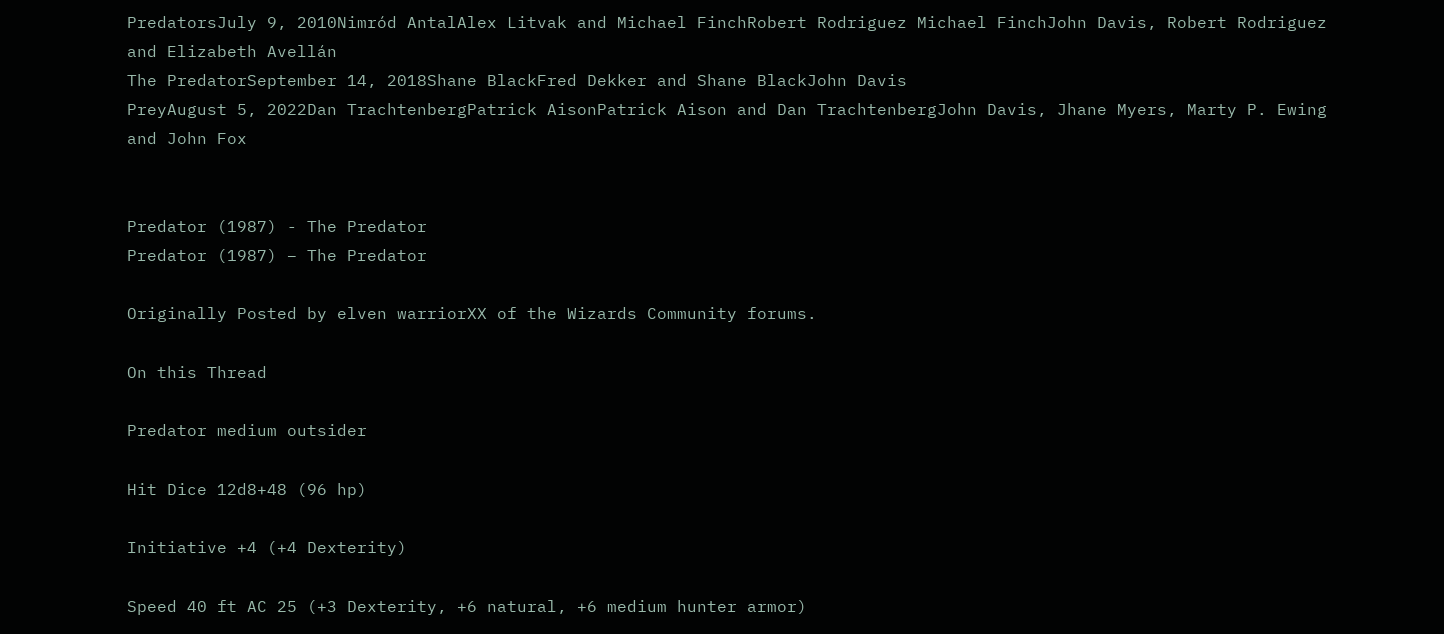PredatorsJuly 9, 2010Nimród AntalAlex Litvak and Michael FinchRobert Rodriguez Michael FinchJohn Davis, Robert Rodriguez and Elizabeth Avellán
The PredatorSeptember 14, 2018Shane BlackFred Dekker and Shane BlackJohn Davis
PreyAugust 5, 2022Dan TrachtenbergPatrick AisonPatrick Aison and Dan TrachtenbergJohn Davis, Jhane Myers, Marty P. Ewing and John Fox


Predator (1987) - The Predator
Predator (1987) – The Predator

Originally Posted by elven warriorXX of the Wizards Community forums.

On this Thread

Predator medium outsider

Hit Dice 12d8+48 (96 hp)

Initiative +4 (+4 Dexterity)

Speed 40 ft AC 25 (+3 Dexterity, +6 natural, +6 medium hunter armor)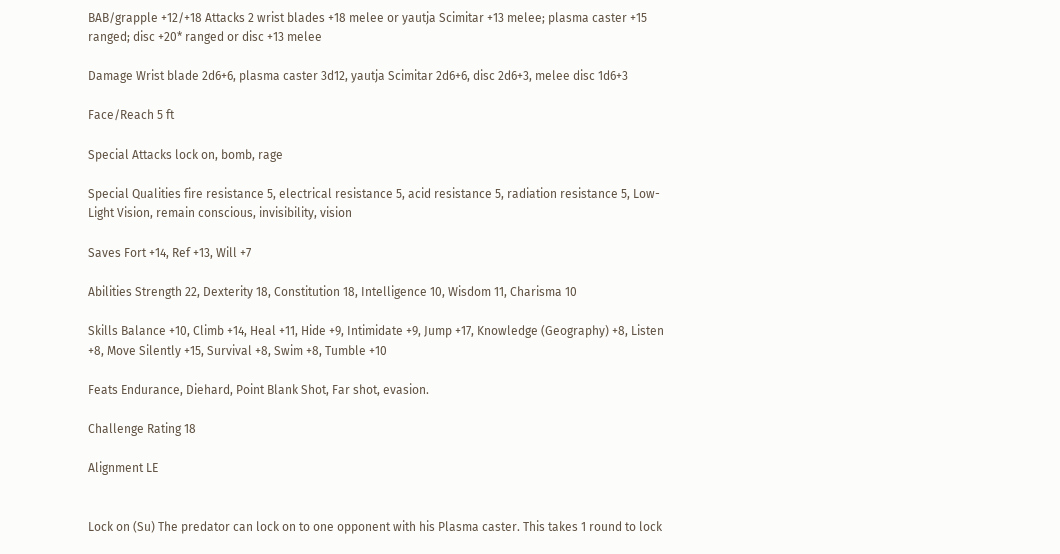BAB/grapple +12/+18 Attacks 2 wrist blades +18 melee or yautja Scimitar +13 melee; plasma caster +15 ranged; disc +20* ranged or disc +13 melee

Damage Wrist blade 2d6+6, plasma caster 3d12, yautja Scimitar 2d6+6, disc 2d6+3, melee disc 1d6+3

Face/Reach 5 ft

Special Attacks lock on, bomb, rage

Special Qualities fire resistance 5, electrical resistance 5, acid resistance 5, radiation resistance 5, Low-Light Vision, remain conscious, invisibility, vision

Saves Fort +14, Ref +13, Will +7

Abilities Strength 22, Dexterity 18, Constitution 18, Intelligence 10, Wisdom 11, Charisma 10

Skills Balance +10, Climb +14, Heal +11, Hide +9, Intimidate +9, Jump +17, Knowledge (Geography) +8, Listen +8, Move Silently +15, Survival +8, Swim +8, Tumble +10

Feats Endurance, Diehard, Point Blank Shot, Far shot, evasion.

Challenge Rating 18

Alignment LE


Lock on (Su) The predator can lock on to one opponent with his Plasma caster. This takes 1 round to lock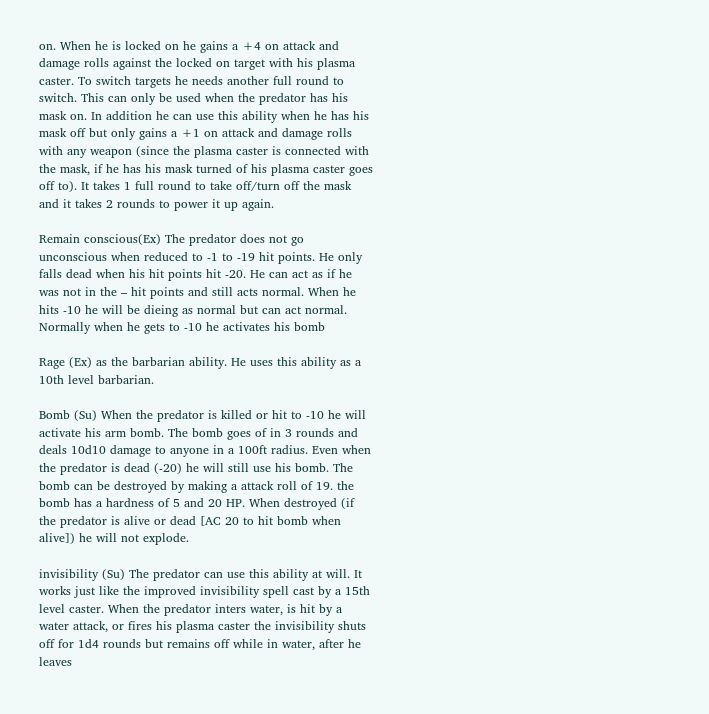on. When he is locked on he gains a +4 on attack and damage rolls against the locked on target with his plasma caster. To switch targets he needs another full round to switch. This can only be used when the predator has his mask on. In addition he can use this ability when he has his mask off but only gains a +1 on attack and damage rolls with any weapon (since the plasma caster is connected with the mask, if he has his mask turned of his plasma caster goes off to). It takes 1 full round to take off/turn off the mask and it takes 2 rounds to power it up again.

Remain conscious(Ex) The predator does not go unconscious when reduced to -1 to -19 hit points. He only falls dead when his hit points hit -20. He can act as if he was not in the – hit points and still acts normal. When he hits -10 he will be dieing as normal but can act normal. Normally when he gets to -10 he activates his bomb

Rage (Ex) as the barbarian ability. He uses this ability as a 10th level barbarian.

Bomb (Su) When the predator is killed or hit to -10 he will activate his arm bomb. The bomb goes of in 3 rounds and deals 10d10 damage to anyone in a 100ft radius. Even when the predator is dead (-20) he will still use his bomb. The bomb can be destroyed by making a attack roll of 19. the bomb has a hardness of 5 and 20 HP. When destroyed (if the predator is alive or dead [AC 20 to hit bomb when alive]) he will not explode.

invisibility (Su) The predator can use this ability at will. It works just like the improved invisibility spell cast by a 15th level caster. When the predator inters water, is hit by a water attack, or fires his plasma caster the invisibility shuts off for 1d4 rounds but remains off while in water, after he leaves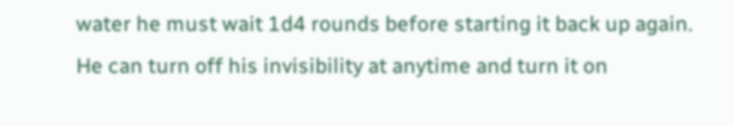water he must wait 1d4 rounds before starting it back up again. He can turn off his invisibility at anytime and turn it on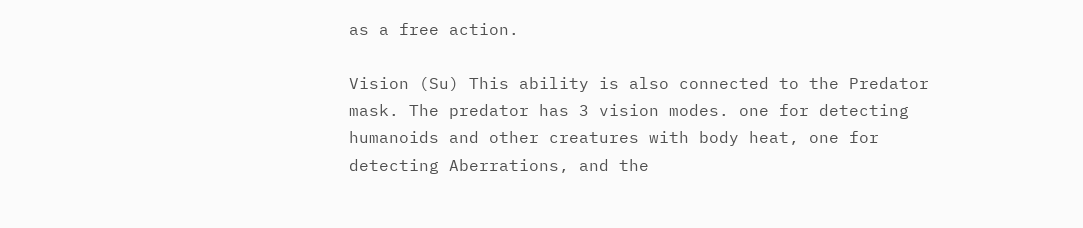as a free action.

Vision (Su) This ability is also connected to the Predator mask. The predator has 3 vision modes. one for detecting humanoids and other creatures with body heat, one for detecting Aberrations, and the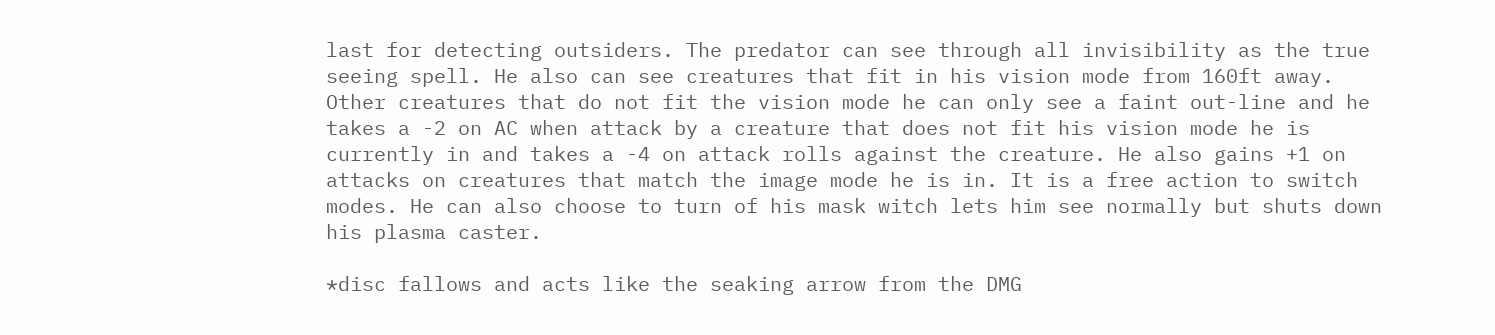last for detecting outsiders. The predator can see through all invisibility as the true seeing spell. He also can see creatures that fit in his vision mode from 160ft away. Other creatures that do not fit the vision mode he can only see a faint out-line and he takes a -2 on AC when attack by a creature that does not fit his vision mode he is currently in and takes a -4 on attack rolls against the creature. He also gains +1 on attacks on creatures that match the image mode he is in. It is a free action to switch modes. He can also choose to turn of his mask witch lets him see normally but shuts down his plasma caster.

*disc fallows and acts like the seaking arrow from the DMG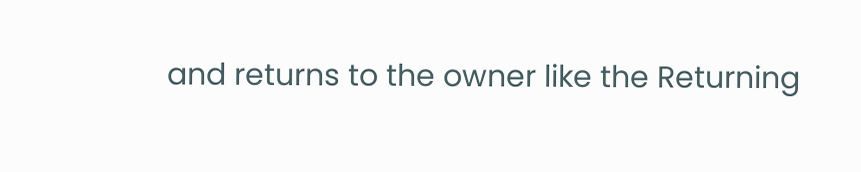and returns to the owner like the Returning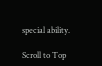special ability.

Scroll to Top